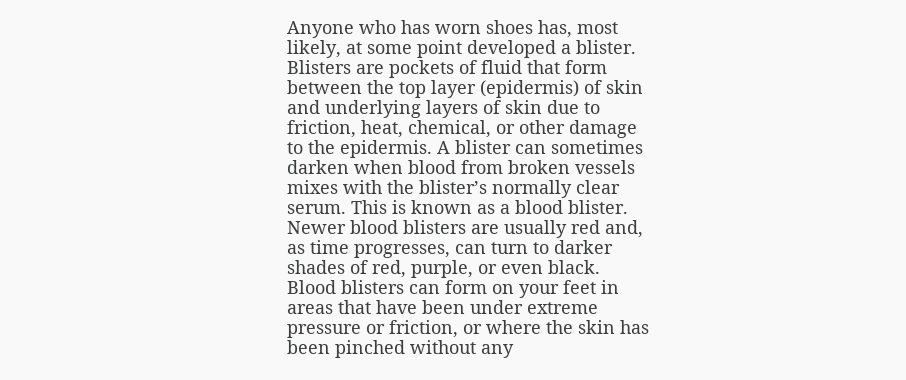Anyone who has worn shoes has, most likely, at some point developed a blister. Blisters are pockets of fluid that form between the top layer (epidermis) of skin and underlying layers of skin due to friction, heat, chemical, or other damage to the epidermis. A blister can sometimes darken when blood from broken vessels mixes with the blister’s normally clear serum. This is known as a blood blister. Newer blood blisters are usually red and, as time progresses, can turn to darker shades of red, purple, or even black. Blood blisters can form on your feet in areas that have been under extreme pressure or friction, or where the skin has been pinched without any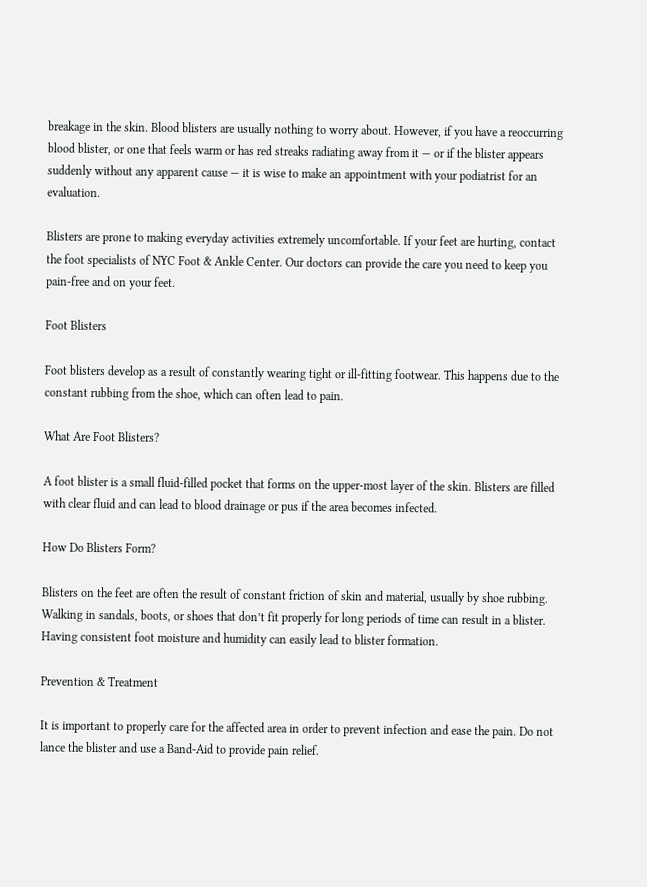breakage in the skin. Blood blisters are usually nothing to worry about. However, if you have a reoccurring blood blister, or one that feels warm or has red streaks radiating away from it — or if the blister appears suddenly without any apparent cause — it is wise to make an appointment with your podiatrist for an evaluation.

Blisters are prone to making everyday activities extremely uncomfortable. If your feet are hurting, contact the foot specialists of NYC Foot & Ankle Center. Our doctors can provide the care you need to keep you pain-free and on your feet.

Foot Blisters

Foot blisters develop as a result of constantly wearing tight or ill-fitting footwear. This happens due to the constant rubbing from the shoe, which can often lead to pain.

What Are Foot Blisters?

A foot blister is a small fluid-filled pocket that forms on the upper-most layer of the skin. Blisters are filled with clear fluid and can lead to blood drainage or pus if the area becomes infected.

How Do Blisters Form?

Blisters on the feet are often the result of constant friction of skin and material, usually by shoe rubbing. Walking in sandals, boots, or shoes that don’t fit properly for long periods of time can result in a blister. Having consistent foot moisture and humidity can easily lead to blister formation.

Prevention & Treatment

It is important to properly care for the affected area in order to prevent infection and ease the pain. Do not lance the blister and use a Band-Aid to provide pain relief.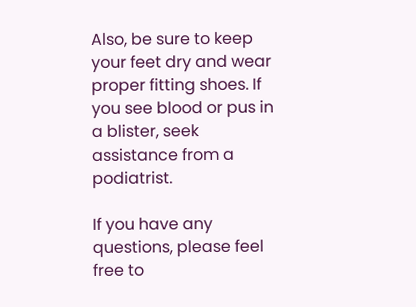Also, be sure to keep your feet dry and wear proper fitting shoes. If you see blood or pus in a blister, seek assistance from a podiatrist.

If you have any questions, please feel free to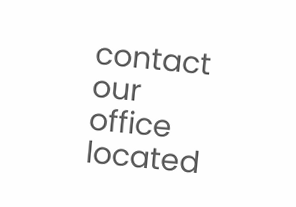contact our office located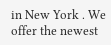in New York . We offer the newest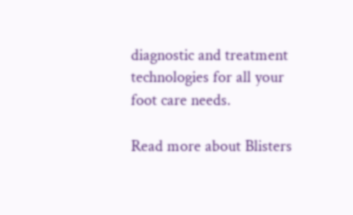diagnostic and treatment technologies for all your foot care needs.

Read more about Blisters